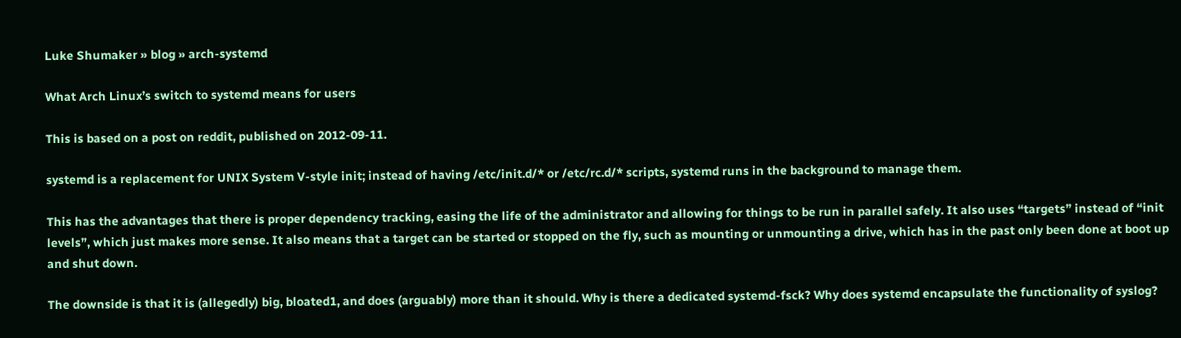Luke Shumaker » blog » arch-systemd

What Arch Linux’s switch to systemd means for users

This is based on a post on reddit, published on 2012-09-11.

systemd is a replacement for UNIX System V-style init; instead of having /etc/init.d/* or /etc/rc.d/* scripts, systemd runs in the background to manage them.

This has the advantages that there is proper dependency tracking, easing the life of the administrator and allowing for things to be run in parallel safely. It also uses “targets” instead of “init levels”, which just makes more sense. It also means that a target can be started or stopped on the fly, such as mounting or unmounting a drive, which has in the past only been done at boot up and shut down.

The downside is that it is (allegedly) big, bloated1, and does (arguably) more than it should. Why is there a dedicated systemd-fsck? Why does systemd encapsulate the functionality of syslog?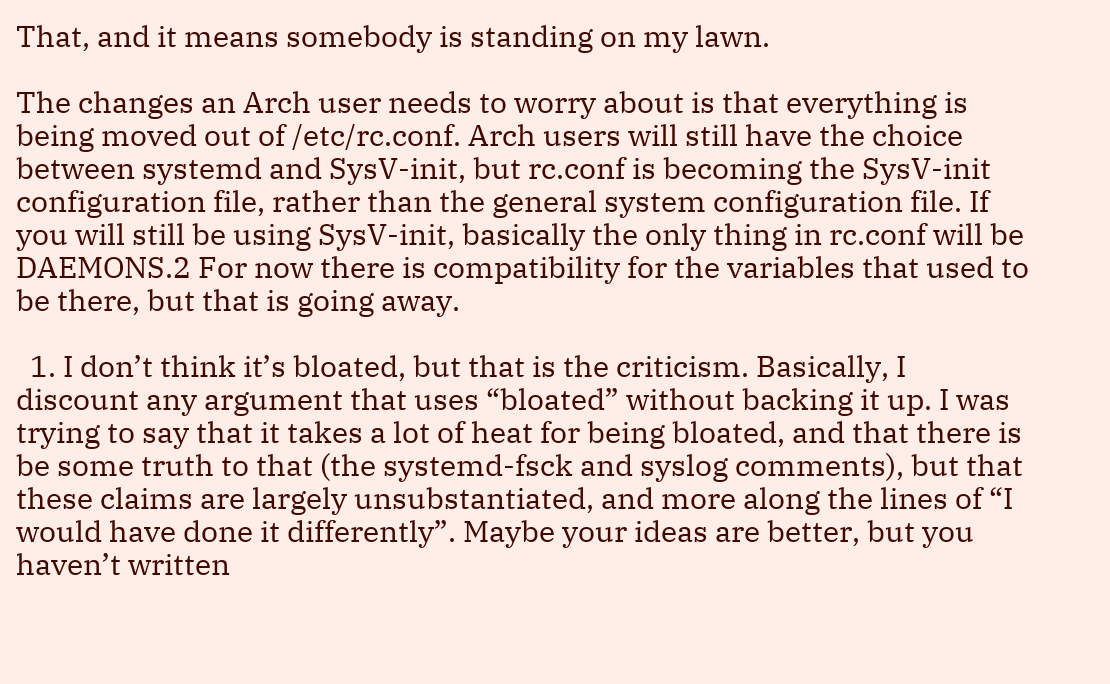That, and it means somebody is standing on my lawn.

The changes an Arch user needs to worry about is that everything is being moved out of /etc/rc.conf. Arch users will still have the choice between systemd and SysV-init, but rc.conf is becoming the SysV-init configuration file, rather than the general system configuration file. If you will still be using SysV-init, basically the only thing in rc.conf will be DAEMONS.2 For now there is compatibility for the variables that used to be there, but that is going away.

  1. I don’t think it’s bloated, but that is the criticism. Basically, I discount any argument that uses “bloated” without backing it up. I was trying to say that it takes a lot of heat for being bloated, and that there is be some truth to that (the systemd-fsck and syslog comments), but that these claims are largely unsubstantiated, and more along the lines of “I would have done it differently”. Maybe your ideas are better, but you haven’t written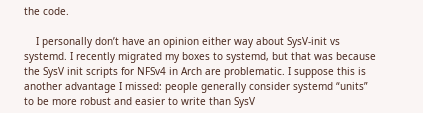the code.

    I personally don’t have an opinion either way about SysV-init vs systemd. I recently migrated my boxes to systemd, but that was because the SysV init scripts for NFSv4 in Arch are problematic. I suppose this is another advantage I missed: people generally consider systemd “units” to be more robust and easier to write than SysV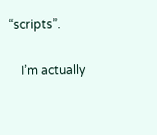“scripts”.

    I’m actually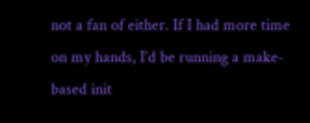not a fan of either. If I had more time on my hands, I’d be running a make-based init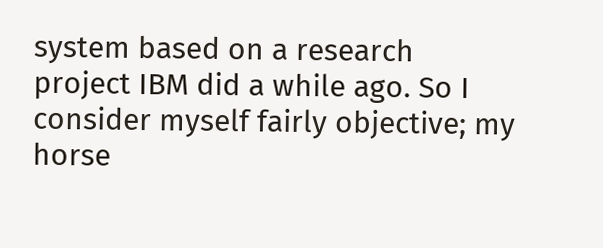system based on a research project IBM did a while ago. So I consider myself fairly objective; my horse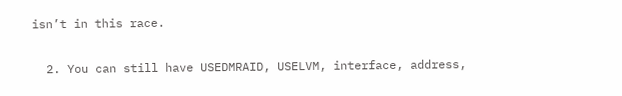isn’t in this race.

  2. You can still have USEDMRAID, USELVM, interface, address,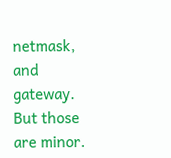netmask, and gateway. But those are minor.